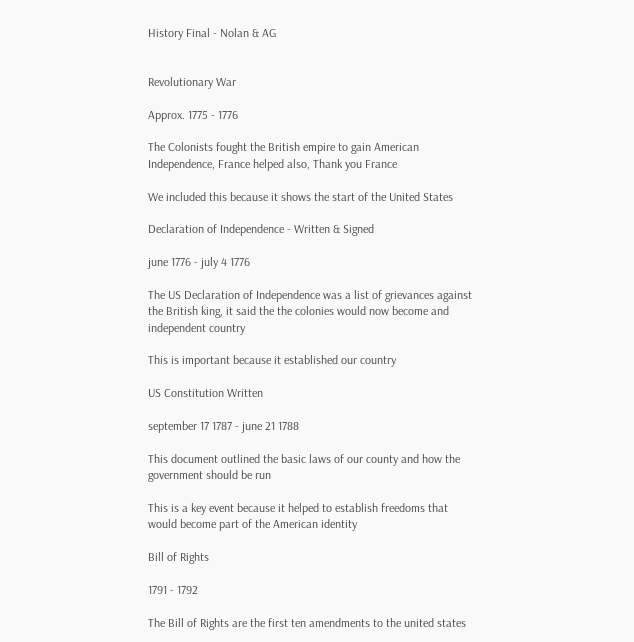History Final - Nolan & AG


Revolutionary War

Approx. 1775 - 1776

The Colonists fought the British empire to gain American Independence, France helped also, Thank you France

We included this because it shows the start of the United States

Declaration of Independence - Written & Signed

june 1776 - july 4 1776

The US Declaration of Independence was a list of grievances against the British king, it said the the colonies would now become and independent country

This is important because it established our country

US Constitution Written

september 17 1787 - june 21 1788

This document outlined the basic laws of our county and how the government should be run

This is a key event because it helped to establish freedoms that would become part of the American identity

Bill of Rights

1791 - 1792

The Bill of Rights are the first ten amendments to the united states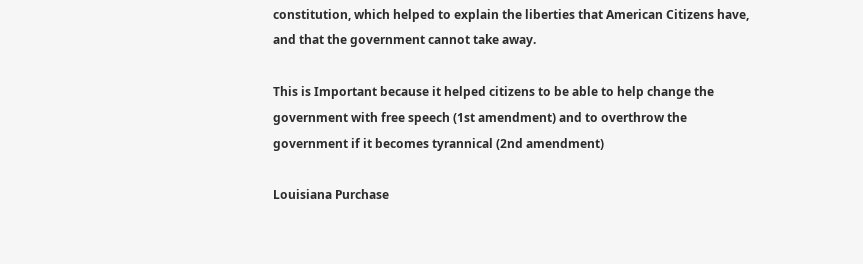constitution, which helped to explain the liberties that American Citizens have, and that the government cannot take away.

This is Important because it helped citizens to be able to help change the government with free speech (1st amendment) and to overthrow the government if it becomes tyrannical (2nd amendment)

Louisiana Purchase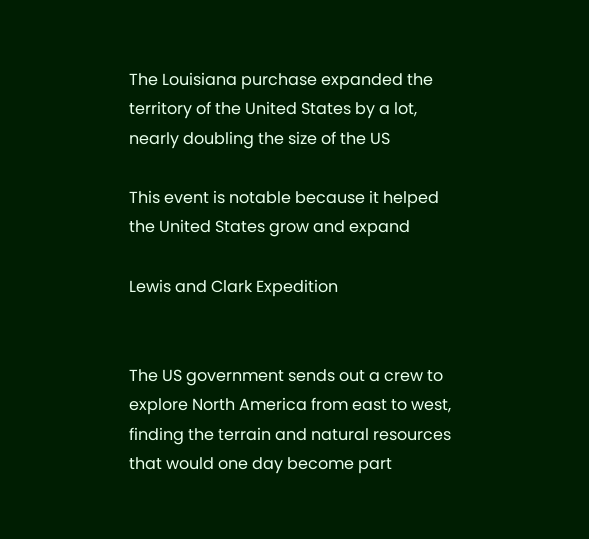The Louisiana purchase expanded the territory of the United States by a lot, nearly doubling the size of the US

This event is notable because it helped the United States grow and expand

Lewis and Clark Expedition


The US government sends out a crew to explore North America from east to west, finding the terrain and natural resources that would one day become part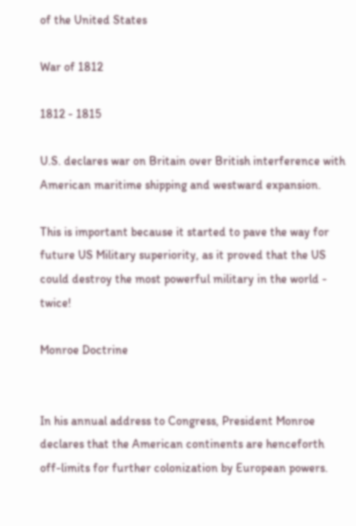of the United States

War of 1812

1812 - 1815

U.S. declares war on Britain over British interference with American maritime shipping and westward expansion.

This is important because it started to pave the way for future US Military superiority, as it proved that the US could destroy the most powerful military in the world - twice!

Monroe Doctrine


In his annual address to Congress, President Monroe declares that the American continents are henceforth off-limits for further colonization by European powers.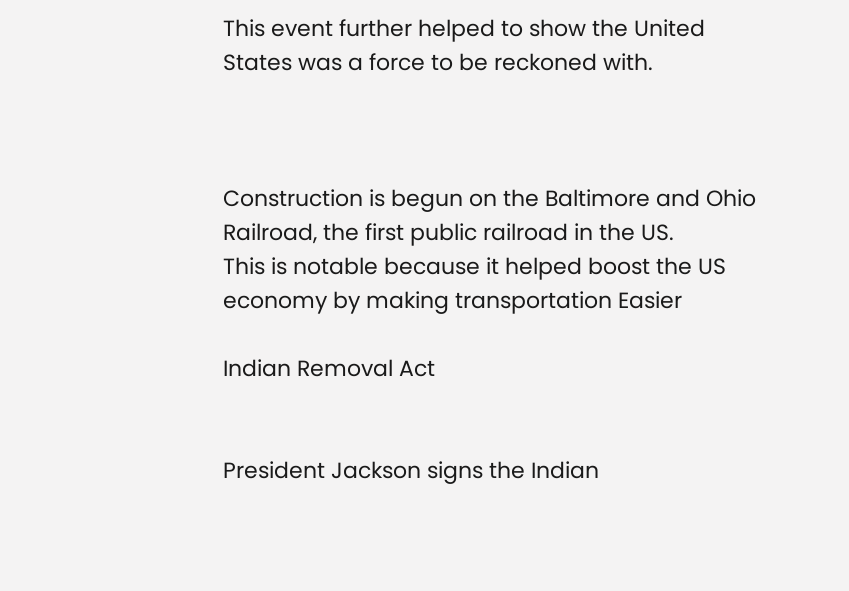This event further helped to show the United States was a force to be reckoned with.



Construction is begun on the Baltimore and Ohio Railroad, the first public railroad in the US.
This is notable because it helped boost the US economy by making transportation Easier

Indian Removal Act


President Jackson signs the Indian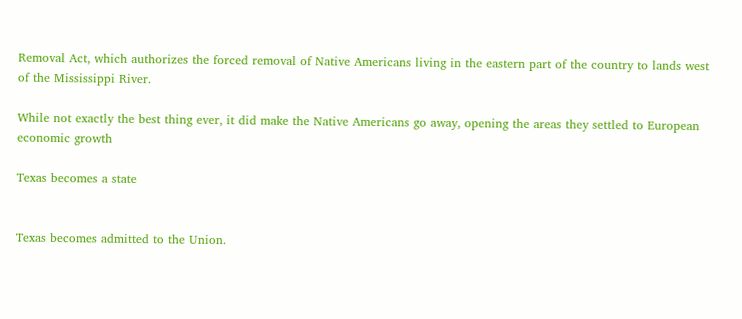Removal Act, which authorizes the forced removal of Native Americans living in the eastern part of the country to lands west of the Mississippi River.

While not exactly the best thing ever, it did make the Native Americans go away, opening the areas they settled to European economic growth

Texas becomes a state


Texas becomes admitted to the Union.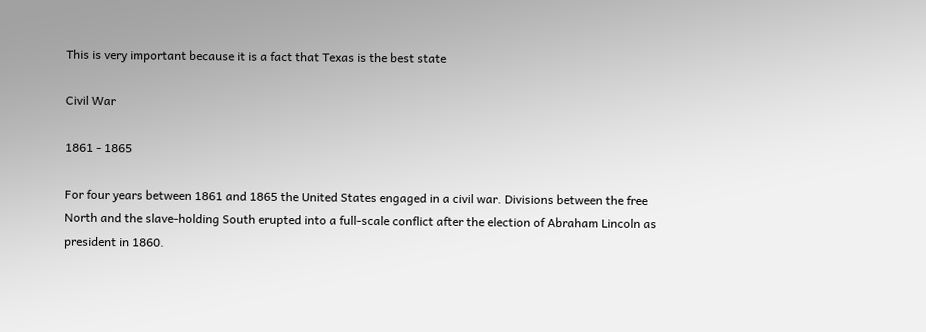This is very important because it is a fact that Texas is the best state

Civil War

1861 - 1865

For four years between 1861 and 1865 the United States engaged in a civil war. Divisions between the free North and the slave-holding South erupted into a full-scale conflict after the election of Abraham Lincoln as president in 1860.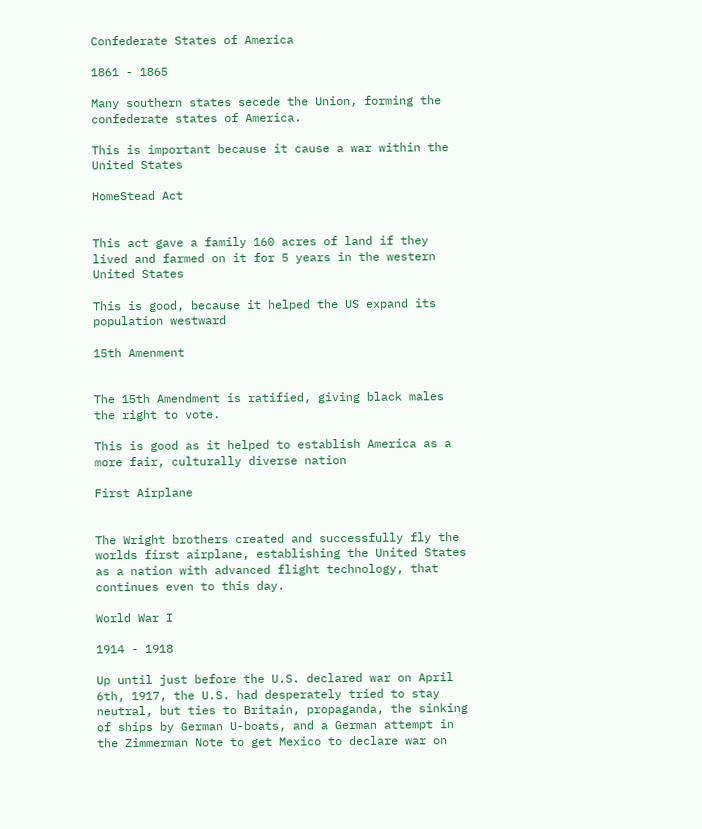Confederate States of America

1861 - 1865

Many southern states secede the Union, forming the confederate states of America.

This is important because it cause a war within the United States

HomeStead Act


This act gave a family 160 acres of land if they lived and farmed on it for 5 years in the western United States

This is good, because it helped the US expand its population westward

15th Amenment


The 15th Amendment is ratified, giving black males the right to vote.

This is good as it helped to establish America as a more fair, culturally diverse nation

First Airplane


The Wright brothers created and successfully fly the worlds first airplane, establishing the United States as a nation with advanced flight technology, that continues even to this day.

World War I

1914 - 1918

Up until just before the U.S. declared war on April 6th, 1917, the U.S. had desperately tried to stay neutral, but ties to Britain, propaganda, the sinking of ships by German U-boats, and a German attempt in the Zimmerman Note to get Mexico to declare war on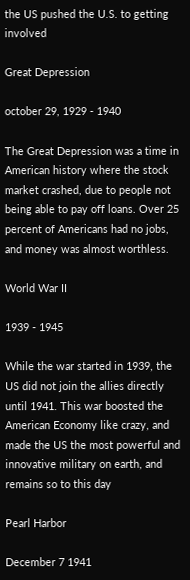the US pushed the U.S. to getting involved

Great Depression

october 29, 1929 - 1940

The Great Depression was a time in American history where the stock market crashed, due to people not being able to pay off loans. Over 25 percent of Americans had no jobs, and money was almost worthless.

World War II

1939 - 1945

While the war started in 1939, the US did not join the allies directly until 1941. This war boosted the American Economy like crazy, and made the US the most powerful and innovative military on earth, and remains so to this day

Pearl Harbor

December 7 1941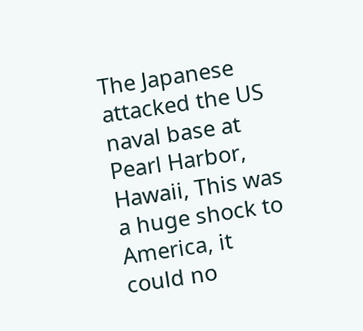The Japanese attacked the US naval base at Pearl Harbor, Hawaii, This was a huge shock to America, it could no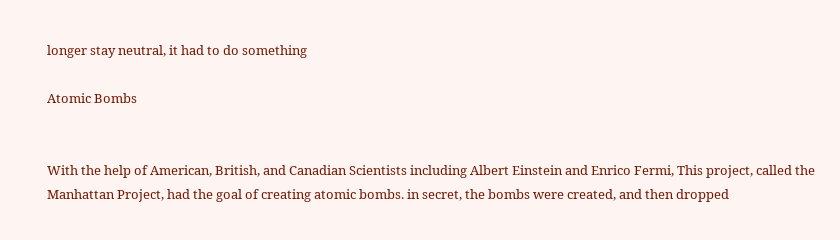longer stay neutral, it had to do something

Atomic Bombs


With the help of American, British, and Canadian Scientists including Albert Einstein and Enrico Fermi, This project, called the Manhattan Project, had the goal of creating atomic bombs. in secret, the bombs were created, and then dropped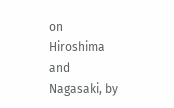on Hiroshima and Nagasaki, by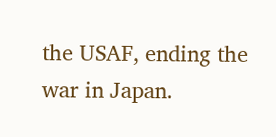the USAF, ending the war in Japan.